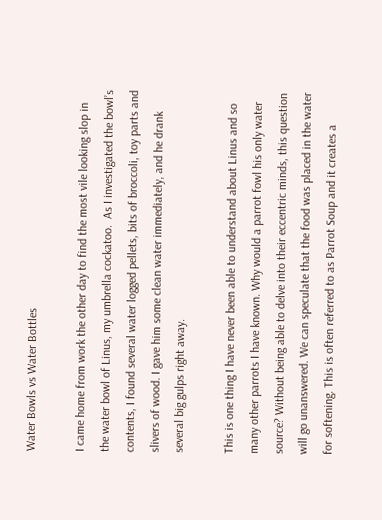Water Bowls vs Water Bottles

I came home from work the other day to find the most vile looking slop in the water bowl of Linus, my umbrella cockatoo.  As I investigated the bowl’s contents, I found several water logged pellets, bits of broccoli, toy parts and slivers of wood. I gave him some clean water immediately, and he drank several big gulps right away.

This is one thing I have never been able to understand about Linus and so many other parrots I have known. Why would a parrot fowl his only water source? Without being able to delve into their eccentric minds, this question will go unanswered. We can speculate that the food was placed in the water for softening. This is often referred to as Parrot Soup and it creates a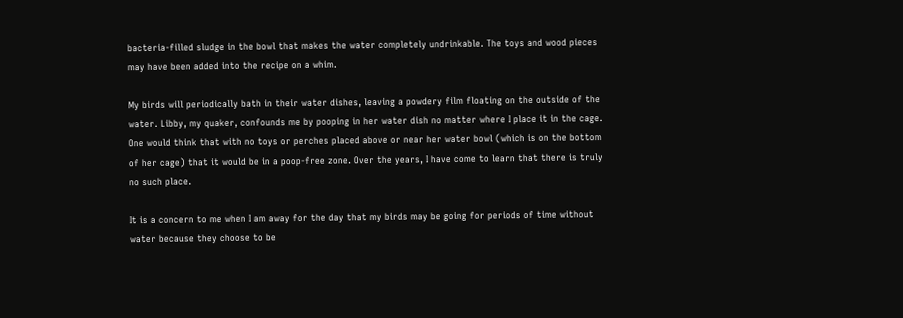bacteria-filled sludge in the bowl that makes the water completely undrinkable. The toys and wood pieces may have been added into the recipe on a whim.

My birds will periodically bath in their water dishes, leaving a powdery film floating on the outside of the water. Libby, my quaker, confounds me by pooping in her water dish no matter where I place it in the cage. One would think that with no toys or perches placed above or near her water bowl (which is on the bottom of her cage) that it would be in a poop-free zone. Over the years, I have come to learn that there is truly no such place.

It is a concern to me when I am away for the day that my birds may be going for periods of time without water because they choose to be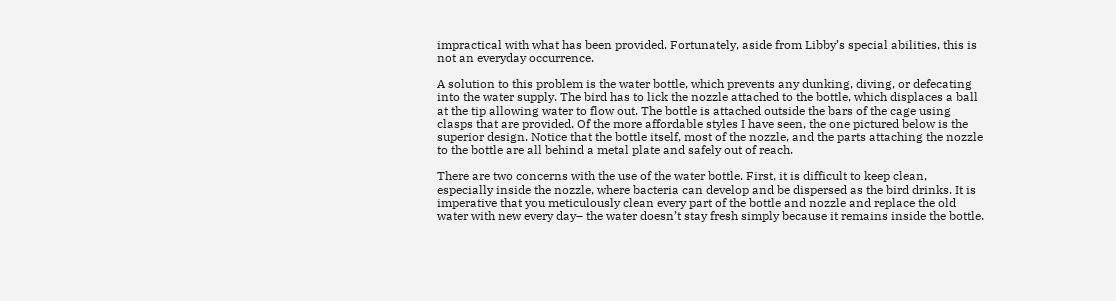impractical with what has been provided. Fortunately, aside from Libby’s special abilities, this is not an everyday occurrence.

A solution to this problem is the water bottle, which prevents any dunking, diving, or defecating into the water supply. The bird has to lick the nozzle attached to the bottle, which displaces a ball at the tip allowing water to flow out. The bottle is attached outside the bars of the cage using clasps that are provided. Of the more affordable styles I have seen, the one pictured below is the superior design. Notice that the bottle itself, most of the nozzle, and the parts attaching the nozzle to the bottle are all behind a metal plate and safely out of reach.

There are two concerns with the use of the water bottle. First, it is difficult to keep clean, especially inside the nozzle, where bacteria can develop and be dispersed as the bird drinks. It is imperative that you meticulously clean every part of the bottle and nozzle and replace the old water with new every day– the water doesn’t stay fresh simply because it remains inside the bottle.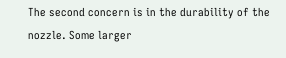The second concern is in the durability of the nozzle. Some larger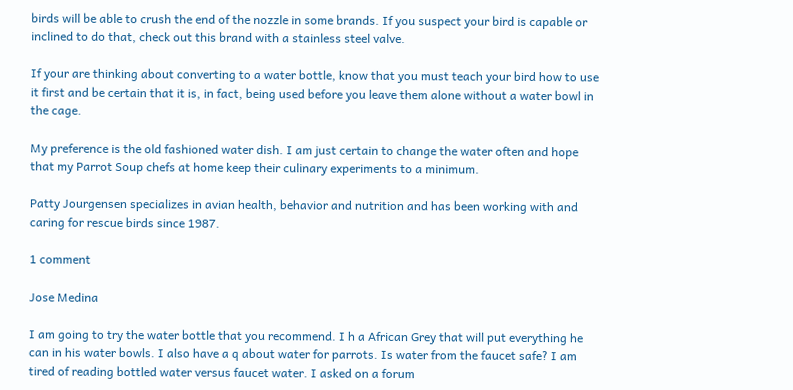birds will be able to crush the end of the nozzle in some brands. If you suspect your bird is capable or inclined to do that, check out this brand with a stainless steel valve.

If your are thinking about converting to a water bottle, know that you must teach your bird how to use it first and be certain that it is, in fact, being used before you leave them alone without a water bowl in the cage.

My preference is the old fashioned water dish. I am just certain to change the water often and hope that my Parrot Soup chefs at home keep their culinary experiments to a minimum.

Patty Jourgensen specializes in avian health, behavior and nutrition and has been working with and caring for rescue birds since 1987.

1 comment

Jose Medina

I am going to try the water bottle that you recommend. I h a African Grey that will put everything he can in his water bowls. I also have a q about water for parrots. Is water from the faucet safe? I am tired of reading bottled water versus faucet water. I asked on a forum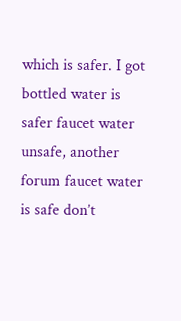which is safer. I got bottled water is safer faucet water unsafe, another forum faucet water is safe don’t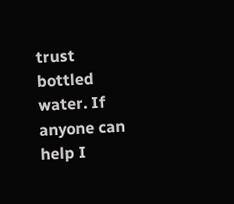trust bottled water. If anyone can help I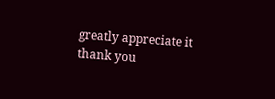greatly appreciate it thank you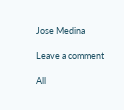Jose Medina

Leave a comment

All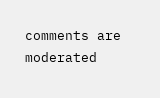comments are moderated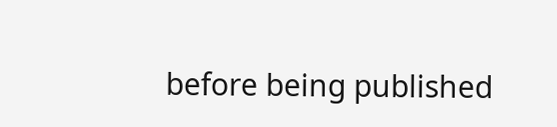before being published